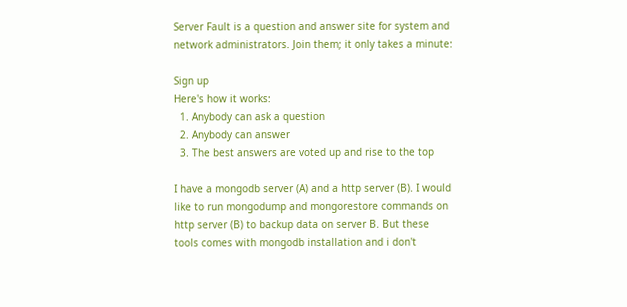Server Fault is a question and answer site for system and network administrators. Join them; it only takes a minute:

Sign up
Here's how it works:
  1. Anybody can ask a question
  2. Anybody can answer
  3. The best answers are voted up and rise to the top

I have a mongodb server (A) and a http server (B). I would like to run mongodump and mongorestore commands on http server (B) to backup data on server B. But these tools comes with mongodb installation and i don't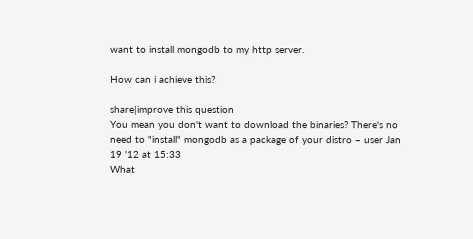want to install mongodb to my http server.

How can i achieve this?

share|improve this question
You mean you don't want to download the binaries? There's no need to "install" mongodb as a package of your distro – user Jan 19 '12 at 15:33
What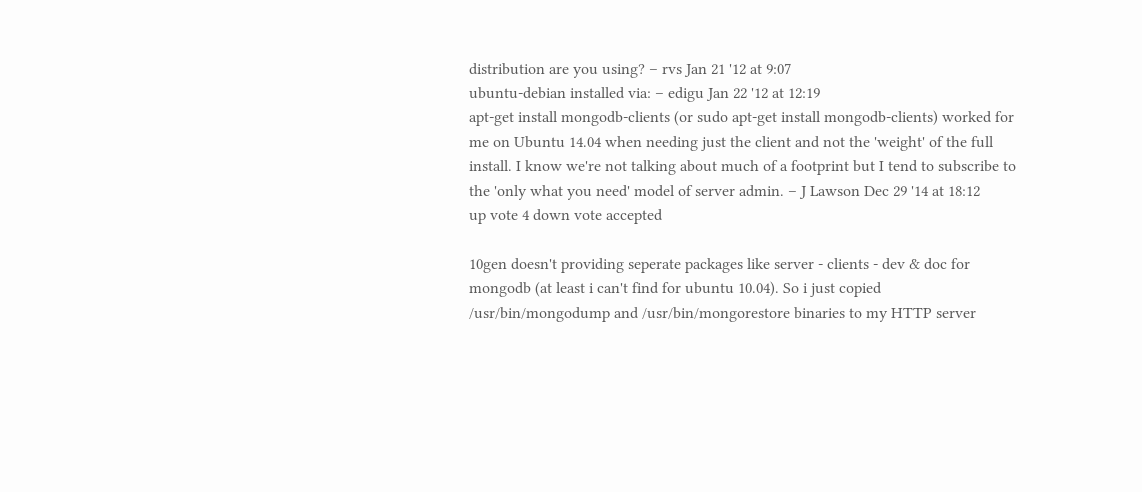distribution are you using? – rvs Jan 21 '12 at 9:07
ubuntu-debian installed via: – edigu Jan 22 '12 at 12:19
apt-get install mongodb-clients (or sudo apt-get install mongodb-clients) worked for me on Ubuntu 14.04 when needing just the client and not the 'weight' of the full install. I know we're not talking about much of a footprint but I tend to subscribe to the 'only what you need' model of server admin. – J Lawson Dec 29 '14 at 18:12
up vote 4 down vote accepted

10gen doesn't providing seperate packages like server - clients - dev & doc for mongodb (at least i can't find for ubuntu 10.04). So i just copied /usr/bin/mongodump and /usr/bin/mongorestore binaries to my HTTP server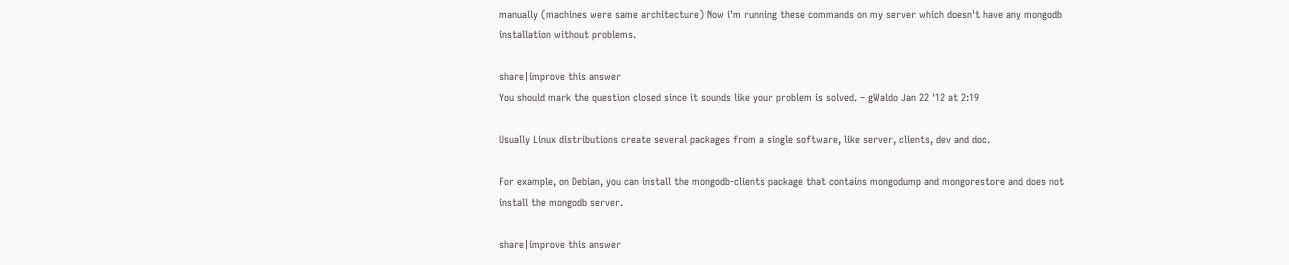manually (machines were same architecture) Now i'm running these commands on my server which doesn't have any mongodb installation without problems.

share|improve this answer
You should mark the question closed since it sounds like your problem is solved. – gWaldo Jan 22 '12 at 2:19

Usually Linux distributions create several packages from a single software, like server, clients, dev and doc.

For example, on Debian, you can install the mongodb-clients package that contains mongodump and mongorestore and does not install the mongodb server.

share|improve this answer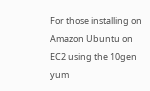For those installing on Amazon Ubuntu on EC2 using the 10gen yum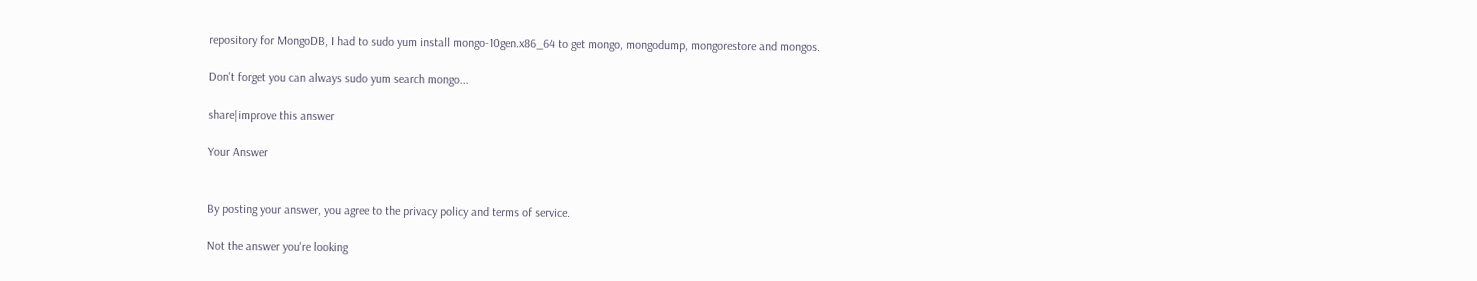repository for MongoDB, I had to sudo yum install mongo-10gen.x86_64 to get mongo, mongodump, mongorestore and mongos.

Don't forget you can always sudo yum search mongo...

share|improve this answer

Your Answer


By posting your answer, you agree to the privacy policy and terms of service.

Not the answer you're looking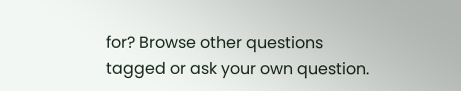for? Browse other questions tagged or ask your own question.